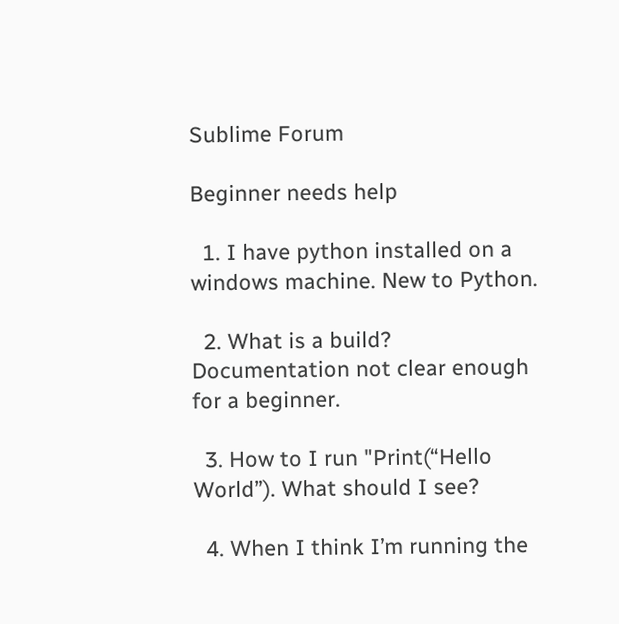Sublime Forum

Beginner needs help

  1. I have python installed on a windows machine. New to Python.

  2. What is a build? Documentation not clear enough for a beginner.

  3. How to I run "Print(“Hello World”). What should I see?

  4. When I think I’m running the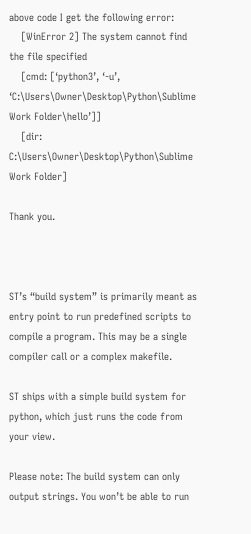above code I get the following error:
    [WinError 2] The system cannot find the file specified
    [cmd: [‘python3’, ‘-u’, ‘C:\Users\Owner\Desktop\Python\Sublime Work Folder\hello’]]
    [dir: C:\Users\Owner\Desktop\Python\Sublime Work Folder]

Thank you.



ST’s “build system” is primarily meant as entry point to run predefined scripts to compile a program. This may be a single compiler call or a complex makefile.

ST ships with a simple build system for python, which just runs the code from your view.

Please note: The build system can only output strings. You won’t be able to run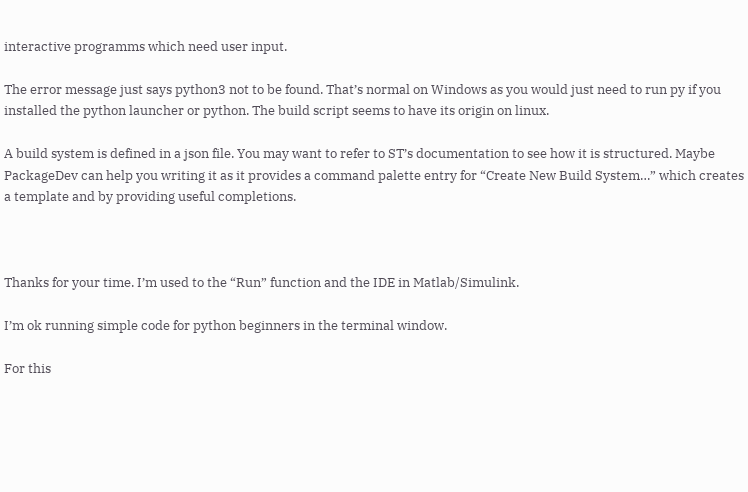interactive programms which need user input.

The error message just says python3 not to be found. That’s normal on Windows as you would just need to run py if you installed the python launcher or python. The build script seems to have its origin on linux.

A build system is defined in a json file. You may want to refer to ST’s documentation to see how it is structured. Maybe PackageDev can help you writing it as it provides a command palette entry for “Create New Build System…” which creates a template and by providing useful completions.



Thanks for your time. I’m used to the “Run” function and the IDE in Matlab/Simulink.

I’m ok running simple code for python beginners in the terminal window.

For this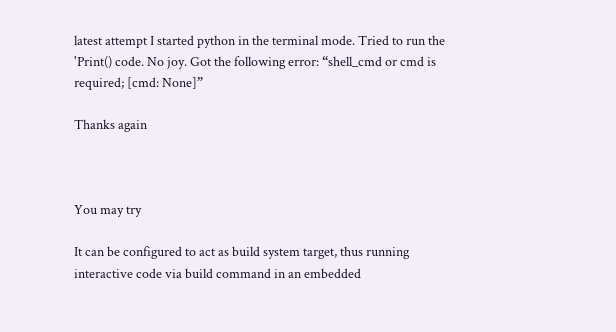latest attempt I started python in the terminal mode. Tried to run the 'Print() code. No joy. Got the following error: “shell_cmd or cmd is required; [cmd: None]”

Thanks again



You may try

It can be configured to act as build system target, thus running interactive code via build command in an embedded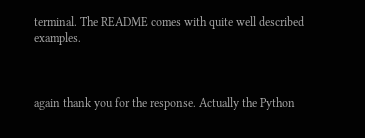terminal. The README comes with quite well described examples.



again thank you for the response. Actually the Python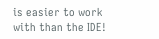is easier to work with than the IDE!